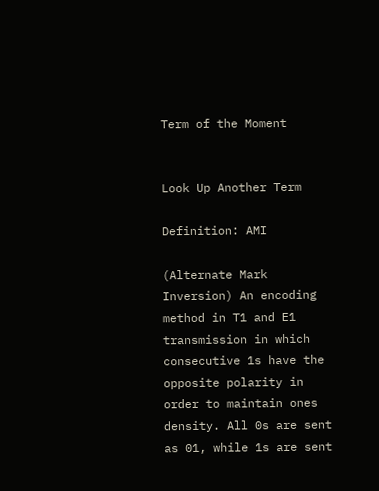Term of the Moment


Look Up Another Term

Definition: AMI

(Alternate Mark Inversion) An encoding method in T1 and E1 transmission in which consecutive 1s have the opposite polarity in order to maintain ones density. All 0s are sent as 01, while 1s are sent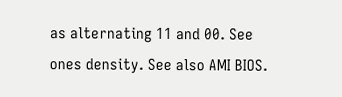as alternating 11 and 00. See ones density. See also AMI BIOS.